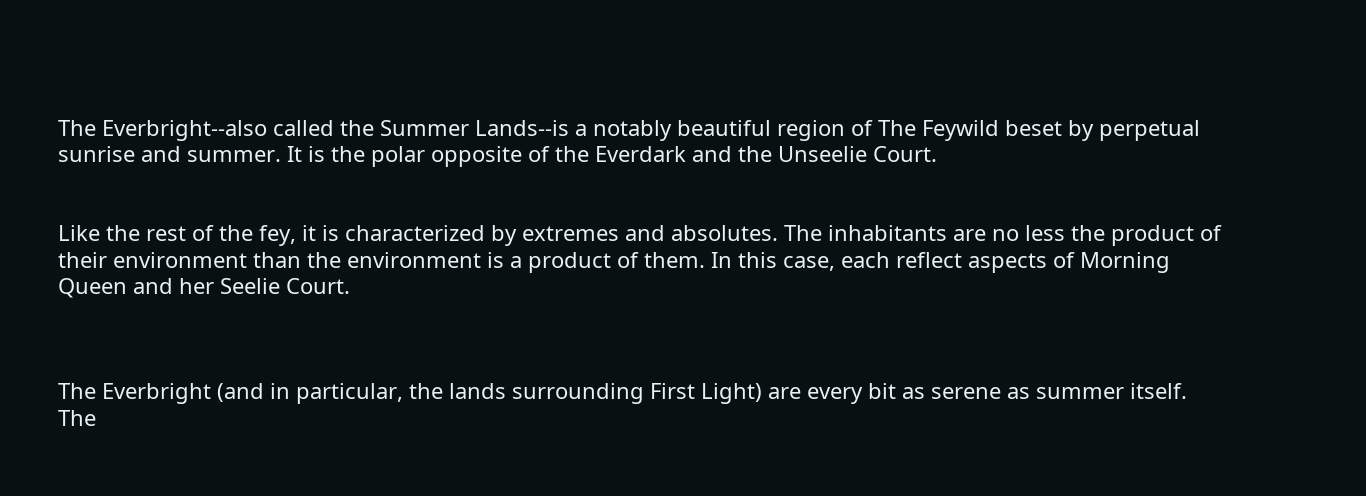The Everbright--also called the Summer Lands--is a notably beautiful region of The Feywild beset by perpetual sunrise and summer. It is the polar opposite of the Everdark and the Unseelie Court.


Like the rest of the fey, it is characterized by extremes and absolutes. The inhabitants are no less the product of their environment than the environment is a product of them. In this case, each reflect aspects of Morning Queen and her Seelie Court.



The Everbright (and in particular, the lands surrounding First Light) are every bit as serene as summer itself. The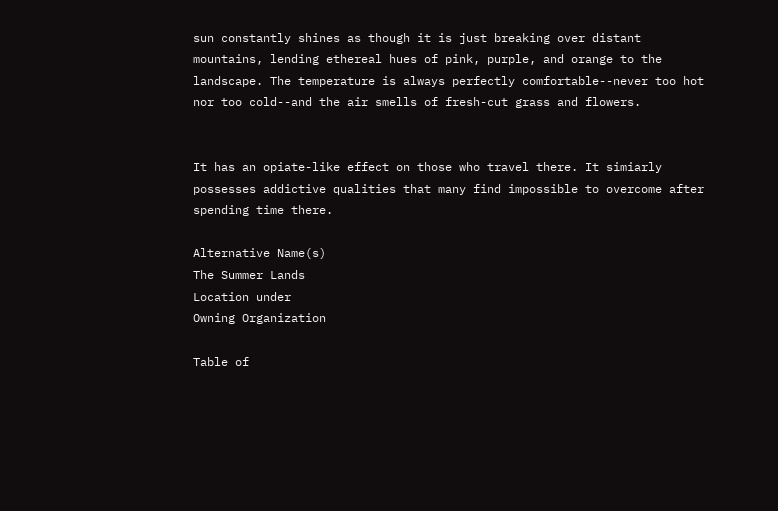sun constantly shines as though it is just breaking over distant mountains, lending ethereal hues of pink, purple, and orange to the landscape. The temperature is always perfectly comfortable--never too hot nor too cold--and the air smells of fresh-cut grass and flowers.


It has an opiate-like effect on those who travel there. It simiarly possesses addictive qualities that many find impossible to overcome after spending time there.

Alternative Name(s)
The Summer Lands
Location under
Owning Organization

Table of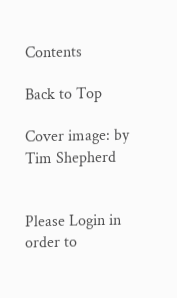Contents

Back to Top

Cover image: by Tim Shepherd


Please Login in order to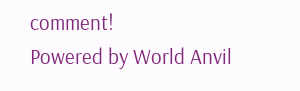comment!
Powered by World Anvil